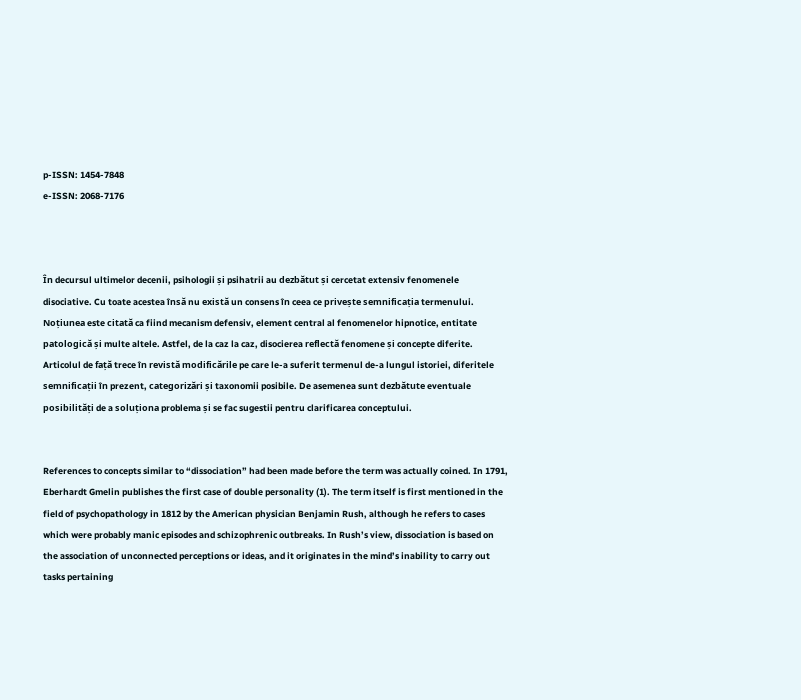p-ISSN: 1454-7848
e-ISSN: 2068-7176



În decursul ultimelor decenii, psihologii și psihatrii au dezbătut și cercetat extensiv fenomenele disociative. Cu toate acestea însă nu există un consens în ceea ce privește semnificația termenului. Noțiunea este citată ca fiind mecanism defensiv, element central al fenomenelor hipnotice, entitate patologică și multe altele. Astfel, de la caz la caz, disocierea reflectă fenomene și concepte diferite. Articolul de față trece în revistă modificările pe care le-a suferit termenul de-a lungul istoriei, diferitele semnificații în prezent, categorizări și taxonomii posibile. De asemenea sunt dezbătute eventuale posibilități de a soluționa problema și se fac sugestii pentru clarificarea conceptului.


References to concepts similar to “dissociation” had been made before the term was actually coined. In 1791, Eberhardt Gmelin publishes the first case of double personality (1). The term itself is first mentioned in the field of psychopathology in 1812 by the American physician Benjamin Rush, although he refers to cases which were probably manic episodes and schizophrenic outbreaks. In Rush’s view, dissociation is based on the association of unconnected perceptions or ideas, and it originates in the mind’s inability to carry out tasks pertaining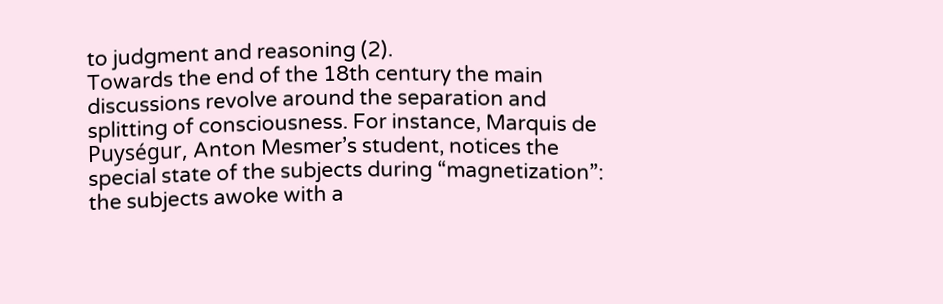to judgment and reasoning (2).
Towards the end of the 18th century the main discussions revolve around the separation and splitting of consciousness. For instance, Marquis de Puységur, Anton Mesmer’s student, notices the special state of the subjects during “magnetization”: the subjects awoke with a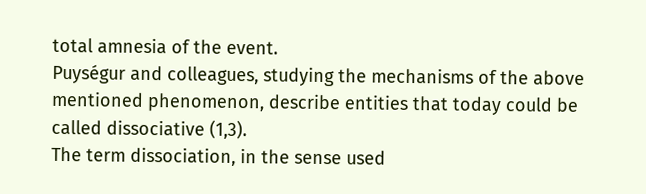total amnesia of the event.
Puységur and colleagues, studying the mechanisms of the above mentioned phenomenon, describe entities that today could be called dissociative (1,3).
The term dissociation, in the sense used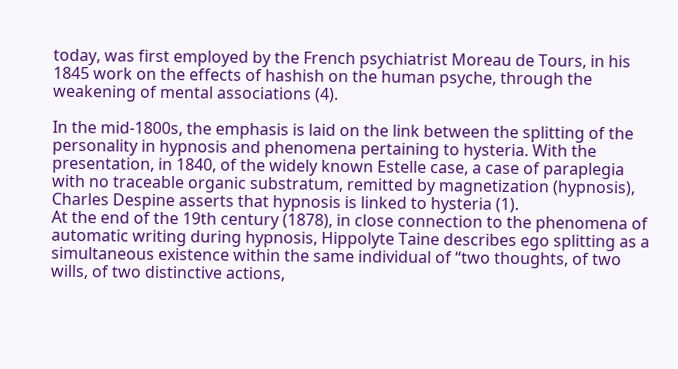today, was first employed by the French psychiatrist Moreau de Tours, in his 1845 work on the effects of hashish on the human psyche, through the weakening of mental associations (4).

In the mid-1800s, the emphasis is laid on the link between the splitting of the personality in hypnosis and phenomena pertaining to hysteria. With the presentation, in 1840, of the widely known Estelle case, a case of paraplegia with no traceable organic substratum, remitted by magnetization (hypnosis), Charles Despine asserts that hypnosis is linked to hysteria (1).
At the end of the 19th century (1878), in close connection to the phenomena of automatic writing during hypnosis, Hippolyte Taine describes ego splitting as a simultaneous existence within the same individual of “two thoughts, of two wills, of two distinctive actions,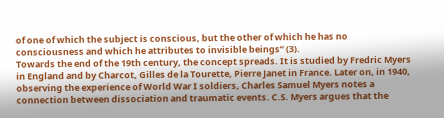of one of which the subject is conscious, but the other of which he has no consciousness and which he attributes to invisible beings” (3).
Towards the end of the 19th century, the concept spreads. It is studied by Fredric Myers in England and by Charcot, Gilles de la Tourette, Pierre Janet in France. Later on, in 1940, observing the experience of World War I soldiers, Charles Samuel Myers notes a connection between dissociation and traumatic events. C.S. Myers argues that the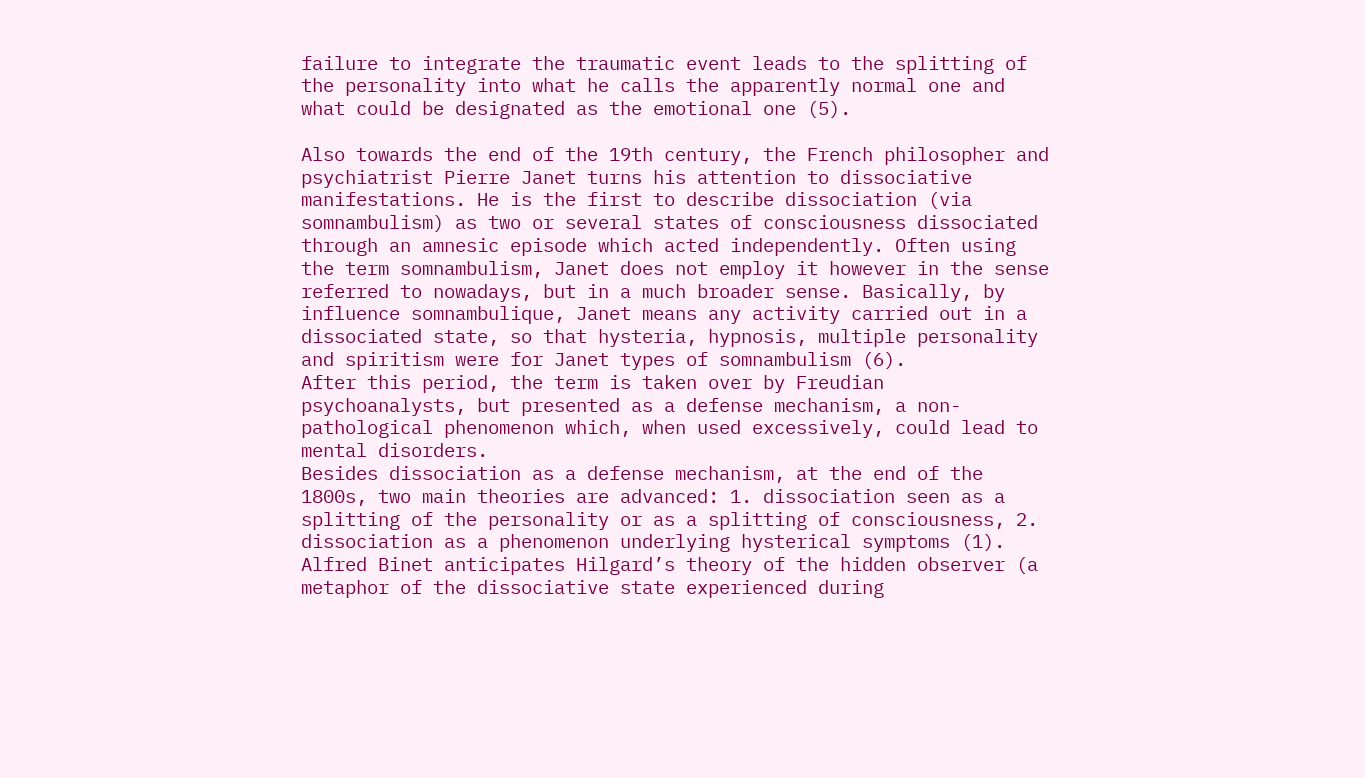failure to integrate the traumatic event leads to the splitting of the personality into what he calls the apparently normal one and what could be designated as the emotional one (5).

Also towards the end of the 19th century, the French philosopher and psychiatrist Pierre Janet turns his attention to dissociative manifestations. He is the first to describe dissociation (via somnambulism) as two or several states of consciousness dissociated through an amnesic episode which acted independently. Often using the term somnambulism, Janet does not employ it however in the sense referred to nowadays, but in a much broader sense. Basically, by influence somnambulique, Janet means any activity carried out in a dissociated state, so that hysteria, hypnosis, multiple personality and spiritism were for Janet types of somnambulism (6).
After this period, the term is taken over by Freudian psychoanalysts, but presented as a defense mechanism, a non-pathological phenomenon which, when used excessively, could lead to mental disorders.
Besides dissociation as a defense mechanism, at the end of the 1800s, two main theories are advanced: 1. dissociation seen as a splitting of the personality or as a splitting of consciousness, 2. dissociation as a phenomenon underlying hysterical symptoms (1).
Alfred Binet anticipates Hilgard’s theory of the hidden observer (a metaphor of the dissociative state experienced during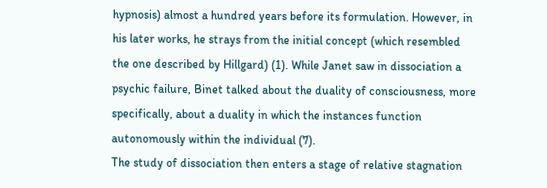hypnosis) almost a hundred years before its formulation. However, in his later works, he strays from the initial concept (which resembled the one described by Hillgard) (1). While Janet saw in dissociation a psychic failure, Binet talked about the duality of consciousness, more specifically, about a duality in which the instances function autonomously within the individual (7).
The study of dissociation then enters a stage of relative stagnation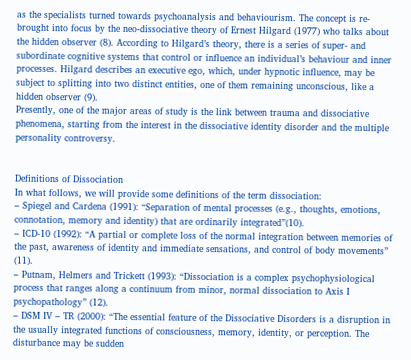as the specialists turned towards psychoanalysis and behaviourism. The concept is re- brought into focus by the neo-dissociative theory of Ernest Hilgard (1977) who talks about the hidden observer (8). According to Hilgard’s theory, there is a series of super- and subordinate cognitive systems that control or influence an individual’s behaviour and inner processes. Hilgard describes an executive ego, which, under hypnotic influence, may be subject to splitting into two distinct entities, one of them remaining unconscious, like a hidden observer (9).
Presently, one of the major areas of study is the link between trauma and dissociative phenomena, starting from the interest in the dissociative identity disorder and the multiple personality controversy.


Definitions of Dissociation
In what follows, we will provide some definitions of the term dissociation:
– Spiegel and Cardena (1991): “Separation of mental processes (e.g., thoughts, emotions, connotation, memory and identity) that are ordinarily integrated”(10).
– ICD-10 (1992): “A partial or complete loss of the normal integration between memories of the past, awareness of identity and immediate sensations, and control of body movements” (11).
– Putnam, Helmers and Trickett (1993): “Dissociation is a complex psychophysiological process that ranges along a continuum from minor, normal dissociation to Axis I psychopathology” (12).
– DSM IV – TR (2000): “The essential feature of the Dissociative Disorders is a disruption in the usually integrated functions of consciousness, memory, identity, or perception. The disturbance may be sudden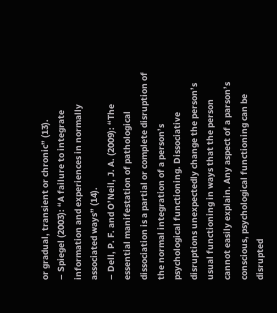or gradual, transient or chronic” (13).
– Spiegel (2003): “A failure to integrate information and experiences in normally associated ways” (14).
– Dell, P. F. and O’Neil, J. A. (2009): “The essential manifestation of pathological dissociation is a partial or complete disruption of the normal integration of a person’s psychological functioning. Dissociative disruptions unexpectedly change the person’s usual functioning in ways that the person cannot easily explain. Any aspect of a parson’s conscious, psychological functioning can be disrupted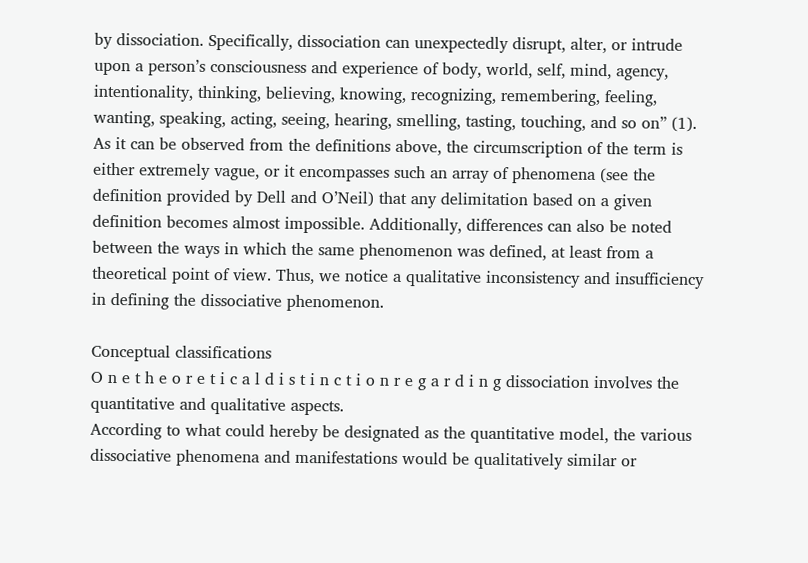by dissociation. Specifically, dissociation can unexpectedly disrupt, alter, or intrude upon a person’s consciousness and experience of body, world, self, mind, agency, intentionality, thinking, believing, knowing, recognizing, remembering, feeling, wanting, speaking, acting, seeing, hearing, smelling, tasting, touching, and so on” (1).
As it can be observed from the definitions above, the circumscription of the term is either extremely vague, or it encompasses such an array of phenomena (see the definition provided by Dell and O’Neil) that any delimitation based on a given definition becomes almost impossible. Additionally, differences can also be noted between the ways in which the same phenomenon was defined, at least from a theoretical point of view. Thus, we notice a qualitative inconsistency and insufficiency in defining the dissociative phenomenon.

Conceptual classifications
O n e t h e o r e t i c a l d i s t i n c t i o n r e g a r d i n g dissociation involves the quantitative and qualitative aspects.
According to what could hereby be designated as the quantitative model, the various dissociative phenomena and manifestations would be qualitatively similar or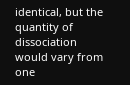identical, but the quantity of dissociation would vary from one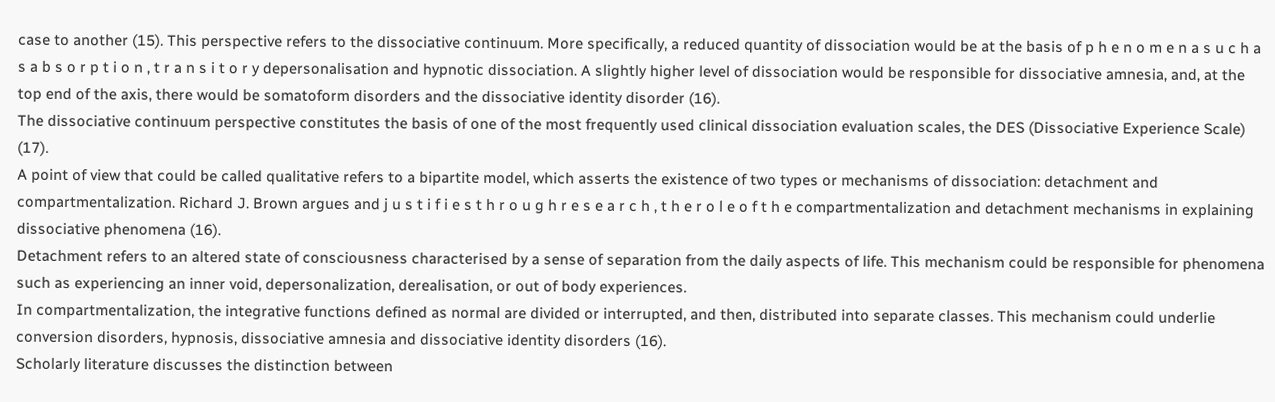case to another (15). This perspective refers to the dissociative continuum. More specifically, a reduced quantity of dissociation would be at the basis of p h e n o m e n a s u c h a s a b s o r p t i o n , t r a n s i t o r y depersonalisation and hypnotic dissociation. A slightly higher level of dissociation would be responsible for dissociative amnesia, and, at the top end of the axis, there would be somatoform disorders and the dissociative identity disorder (16).
The dissociative continuum perspective constitutes the basis of one of the most frequently used clinical dissociation evaluation scales, the DES (Dissociative Experience Scale) (17).
A point of view that could be called qualitative refers to a bipartite model, which asserts the existence of two types or mechanisms of dissociation: detachment and compartmentalization. Richard J. Brown argues and j u s t i f i e s t h r o u g h r e s e a r c h , t h e r o l e o f t h e compartmentalization and detachment mechanisms in explaining dissociative phenomena (16).
Detachment refers to an altered state of consciousness characterised by a sense of separation from the daily aspects of life. This mechanism could be responsible for phenomena such as experiencing an inner void, depersonalization, derealisation, or out of body experiences.
In compartmentalization, the integrative functions defined as normal are divided or interrupted, and then, distributed into separate classes. This mechanism could underlie conversion disorders, hypnosis, dissociative amnesia and dissociative identity disorders (16).
Scholarly literature discusses the distinction between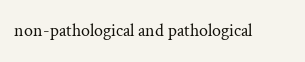non-pathological and pathological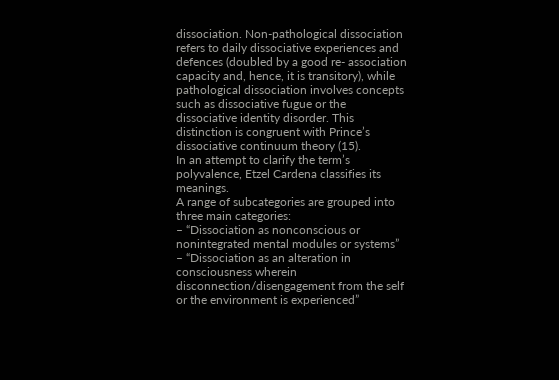dissociation. Non-pathological dissociation refers to daily dissociative experiences and defences (doubled by a good re- association capacity and, hence, it is transitory), while pathological dissociation involves concepts such as dissociative fugue or the dissociative identity disorder. This distinction is congruent with Prince’s dissociative continuum theory (15).
In an attempt to clarify the term’s polyvalence, Etzel Cardena classifies its meanings.
A range of subcategories are grouped into three main categories:
– “Dissociation as nonconscious or nonintegrated mental modules or systems”
– “Dissociation as an alteration in consciousness wherein disconnection/disengagement from the self or the environment is experienced”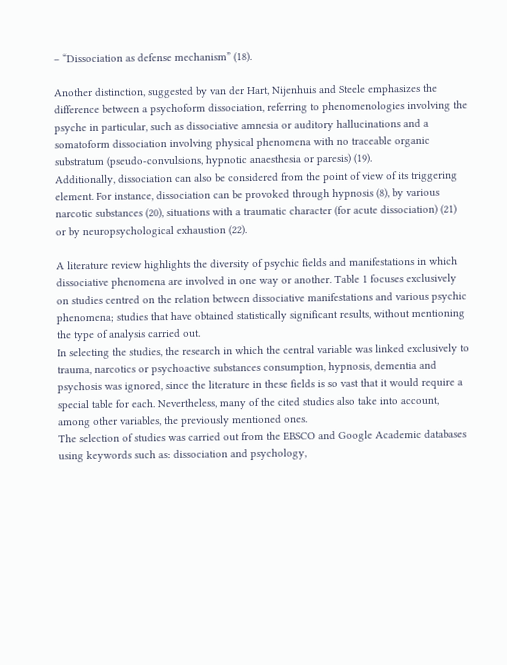– “Dissociation as defense mechanism” (18).

Another distinction, suggested by van der Hart, Nijenhuis and Steele emphasizes the difference between a psychoform dissociation, referring to phenomenologies involving the psyche in particular, such as dissociative amnesia or auditory hallucinations and a somatoform dissociation involving physical phenomena with no traceable organic substratum (pseudo-convulsions, hypnotic anaesthesia or paresis) (19).
Additionally, dissociation can also be considered from the point of view of its triggering element. For instance, dissociation can be provoked through hypnosis (8), by various narcotic substances (20), situations with a traumatic character (for acute dissociation) (21) or by neuropsychological exhaustion (22).

A literature review highlights the diversity of psychic fields and manifestations in which dissociative phenomena are involved in one way or another. Table 1 focuses exclusively on studies centred on the relation between dissociative manifestations and various psychic phenomena; studies that have obtained statistically significant results, without mentioning the type of analysis carried out.
In selecting the studies, the research in which the central variable was linked exclusively to trauma, narcotics or psychoactive substances consumption, hypnosis, dementia and psychosis was ignored, since the literature in these fields is so vast that it would require a special table for each. Nevertheless, many of the cited studies also take into account, among other variables, the previously mentioned ones.
The selection of studies was carried out from the EBSCO and Google Academic databases using keywords such as: dissociation and psychology,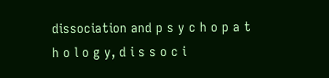dissociation and p s y c h o p a t h o l o g y, d i s s o c i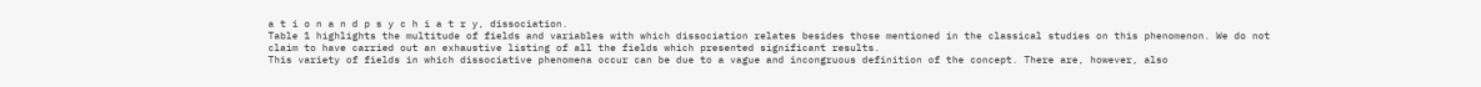a t i o n a n d p s y c h i a t r y, dissociation.
Table 1 highlights the multitude of fields and variables with which dissociation relates besides those mentioned in the classical studies on this phenomenon. We do not claim to have carried out an exhaustive listing of all the fields which presented significant results.
This variety of fields in which dissociative phenomena occur can be due to a vague and incongruous definition of the concept. There are, however, also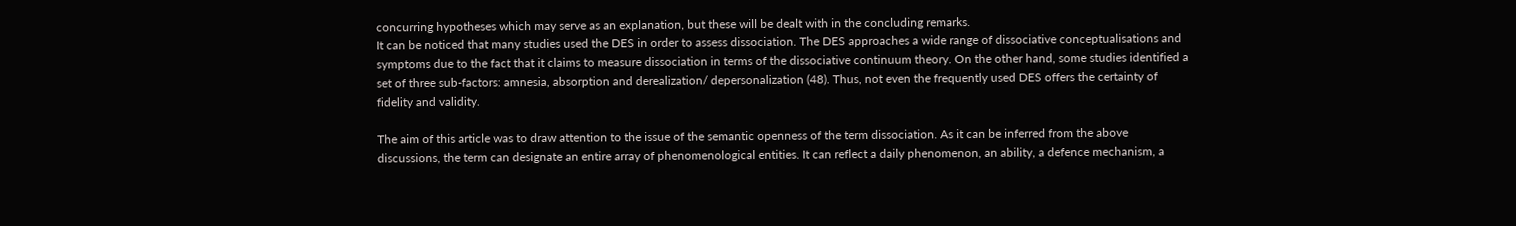concurring hypotheses which may serve as an explanation, but these will be dealt with in the concluding remarks.
It can be noticed that many studies used the DES in order to assess dissociation. The DES approaches a wide range of dissociative conceptualisations and symptoms due to the fact that it claims to measure dissociation in terms of the dissociative continuum theory. On the other hand, some studies identified a set of three sub-factors: amnesia, absorption and derealization/ depersonalization (48). Thus, not even the frequently used DES offers the certainty of fidelity and validity.

The aim of this article was to draw attention to the issue of the semantic openness of the term dissociation. As it can be inferred from the above discussions, the term can designate an entire array of phenomenological entities. It can reflect a daily phenomenon, an ability, a defence mechanism, a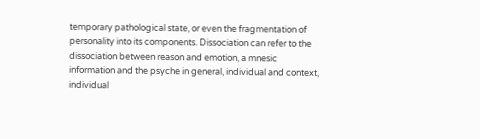temporary pathological state, or even the fragmentation of personality into its components. Dissociation can refer to the dissociation between reason and emotion, a mnesic information and the psyche in general, individual and context, individual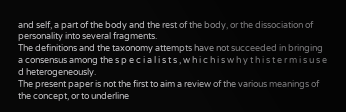and self, a part of the body and the rest of the body, or the dissociation of personality into several fragments.
The definitions and the taxonomy attempts have not succeeded in bringing a consensus among the s p e c i a l i s t s , w h i c h i s w h y t h i s t e r m i s u s e d heterogeneously.
The present paper is not the first to aim a review of the various meanings of the concept, or to underline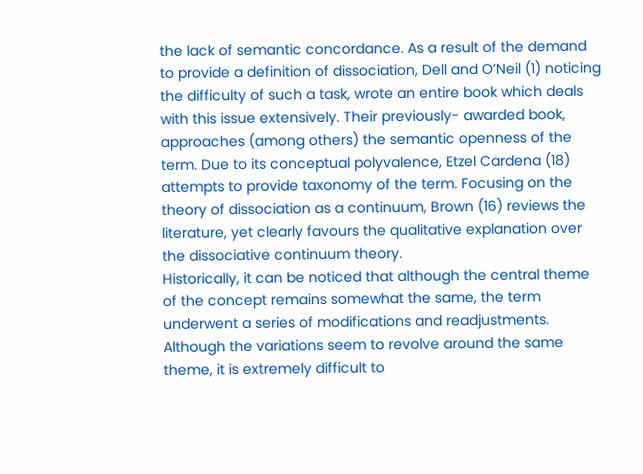the lack of semantic concordance. As a result of the demand to provide a definition of dissociation, Dell and O’Neil (1) noticing the difficulty of such a task, wrote an entire book which deals with this issue extensively. Their previously- awarded book, approaches (among others) the semantic openness of the term. Due to its conceptual polyvalence, Etzel Cardena (18) attempts to provide taxonomy of the term. Focusing on the theory of dissociation as a continuum, Brown (16) reviews the literature, yet clearly favours the qualitative explanation over the dissociative continuum theory.
Historically, it can be noticed that although the central theme of the concept remains somewhat the same, the term underwent a series of modifications and readjustments. Although the variations seem to revolve around the same theme, it is extremely difficult to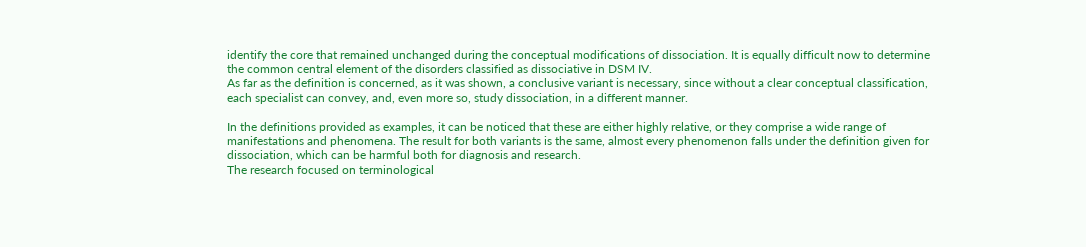identify the core that remained unchanged during the conceptual modifications of dissociation. It is equally difficult now to determine the common central element of the disorders classified as dissociative in DSM IV.
As far as the definition is concerned, as it was shown, a conclusive variant is necessary, since without a clear conceptual classification, each specialist can convey, and, even more so, study dissociation, in a different manner.

In the definitions provided as examples, it can be noticed that these are either highly relative, or they comprise a wide range of manifestations and phenomena. The result for both variants is the same, almost every phenomenon falls under the definition given for dissociation, which can be harmful both for diagnosis and research.
The research focused on terminological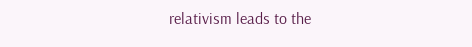relativism leads to the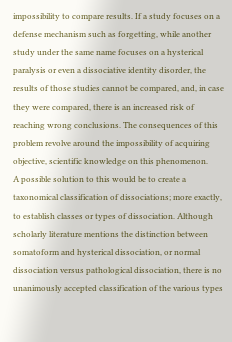impossibility to compare results. If a study focuses on a defense mechanism such as forgetting, while another study under the same name focuses on a hysterical paralysis or even a dissociative identity disorder, the results of those studies cannot be compared, and, in case they were compared, there is an increased risk of reaching wrong conclusions. The consequences of this problem revolve around the impossibility of acquiring objective, scientific knowledge on this phenomenon.
A possible solution to this would be to create a taxonomical classification of dissociations; more exactly, to establish classes or types of dissociation. Although scholarly literature mentions the distinction between somatoform and hysterical dissociation, or normal dissociation versus pathological dissociation, there is no unanimously accepted classification of the various types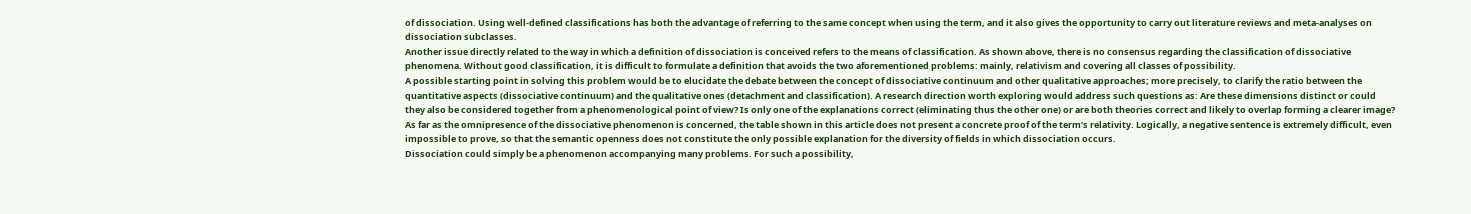of dissociation. Using well-defined classifications has both the advantage of referring to the same concept when using the term, and it also gives the opportunity to carry out literature reviews and meta-analyses on dissociation subclasses.
Another issue directly related to the way in which a definition of dissociation is conceived refers to the means of classification. As shown above, there is no consensus regarding the classification of dissociative phenomena. Without good classification, it is difficult to formulate a definition that avoids the two aforementioned problems: mainly, relativism and covering all classes of possibility.
A possible starting point in solving this problem would be to elucidate the debate between the concept of dissociative continuum and other qualitative approaches; more precisely, to clarify the ratio between the quantitative aspects (dissociative continuum) and the qualitative ones (detachment and classification). A research direction worth exploring would address such questions as: Are these dimensions distinct or could they also be considered together from a phenomenological point of view? Is only one of the explanations correct (eliminating thus the other one) or are both theories correct and likely to overlap forming a clearer image?
As far as the omnipresence of the dissociative phenomenon is concerned, the table shown in this article does not present a concrete proof of the term’s relativity. Logically, a negative sentence is extremely difficult, even impossible to prove, so that the semantic openness does not constitute the only possible explanation for the diversity of fields in which dissociation occurs.
Dissociation could simply be a phenomenon accompanying many problems. For such a possibility,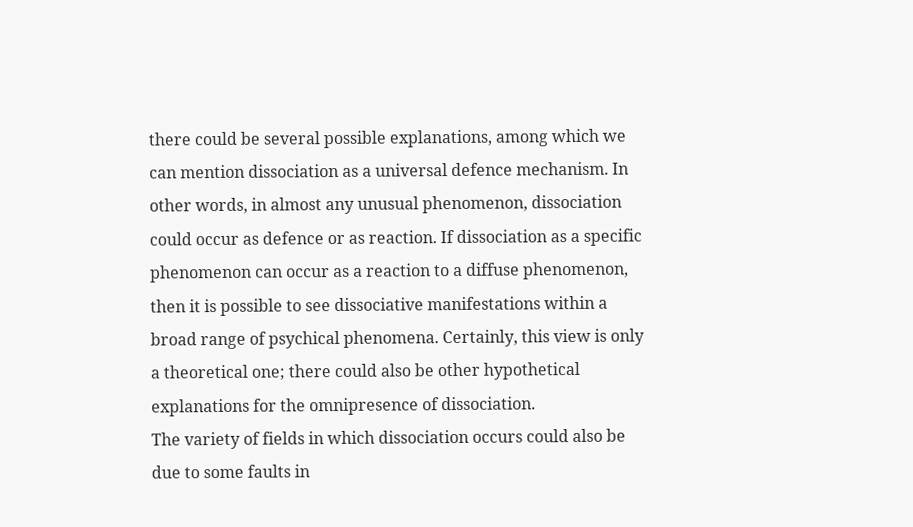there could be several possible explanations, among which we can mention dissociation as a universal defence mechanism. In other words, in almost any unusual phenomenon, dissociation could occur as defence or as reaction. If dissociation as a specific phenomenon can occur as a reaction to a diffuse phenomenon, then it is possible to see dissociative manifestations within a broad range of psychical phenomena. Certainly, this view is only a theoretical one; there could also be other hypothetical explanations for the omnipresence of dissociation.
The variety of fields in which dissociation occurs could also be due to some faults in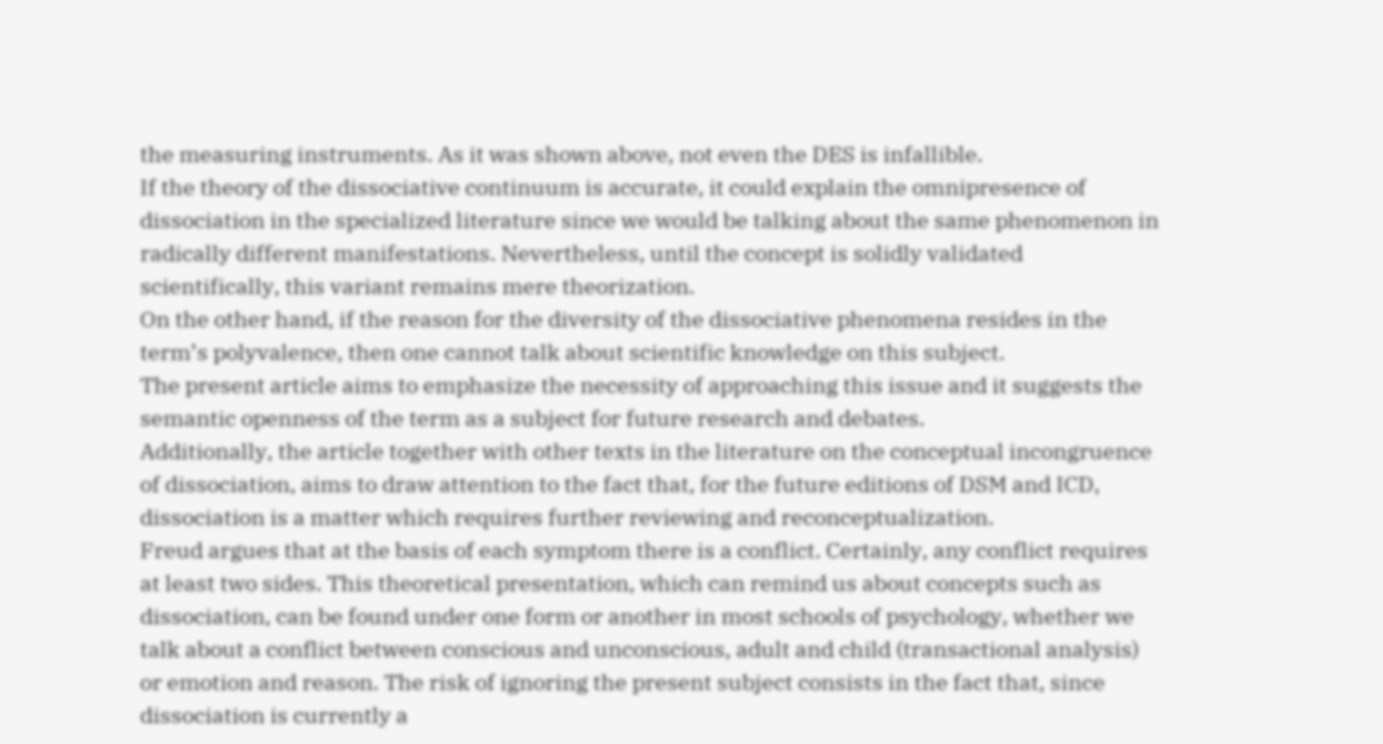the measuring instruments. As it was shown above, not even the DES is infallible.
If the theory of the dissociative continuum is accurate, it could explain the omnipresence of dissociation in the specialized literature since we would be talking about the same phenomenon in radically different manifestations. Nevertheless, until the concept is solidly validated scientifically, this variant remains mere theorization.
On the other hand, if the reason for the diversity of the dissociative phenomena resides in the term’s polyvalence, then one cannot talk about scientific knowledge on this subject.
The present article aims to emphasize the necessity of approaching this issue and it suggests the semantic openness of the term as a subject for future research and debates.
Additionally, the article together with other texts in the literature on the conceptual incongruence of dissociation, aims to draw attention to the fact that, for the future editions of DSM and ICD, dissociation is a matter which requires further reviewing and reconceptualization.
Freud argues that at the basis of each symptom there is a conflict. Certainly, any conflict requires at least two sides. This theoretical presentation, which can remind us about concepts such as dissociation, can be found under one form or another in most schools of psychology, whether we talk about a conflict between conscious and unconscious, adult and child (transactional analysis) or emotion and reason. The risk of ignoring the present subject consists in the fact that, since dissociation is currently a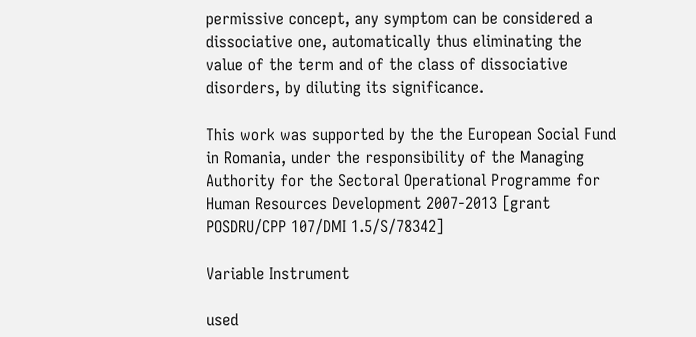permissive concept, any symptom can be considered a dissociative one, automatically thus eliminating the value of the term and of the class of dissociative disorders, by diluting its significance.

This work was supported by the the European Social Fund in Romania, under the responsibility of the Managing Authority for the Sectoral Operational Programme for Human Resources Development 2007-2013 [grant POSDRU/CPP 107/DMI 1.5/S/78342]

Variable Instrument

used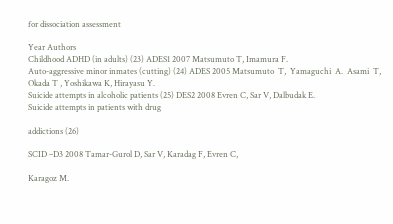for dissociation assessment

Year Authors
Childhood ADHD (in adults) (23) ADES1 2007 Matsumuto T, Imamura F.
Auto-aggressive minor inmates (cutting) (24) ADES 2005 Matsumuto  T,  Yamaguchi  A.  Asami  T, Okada T , Yoshikawa K, Hirayasu Y.
Suicide attempts in alcoholic patients (25) DES2 2008 Evren C, Sar V, Dalbudak E.
Suicide attempts in patients with drug

addictions (26)

SCID –D3 2008 Tamar-Gurol D, Sar V, Karadag F, Evren C,

Karagoz M.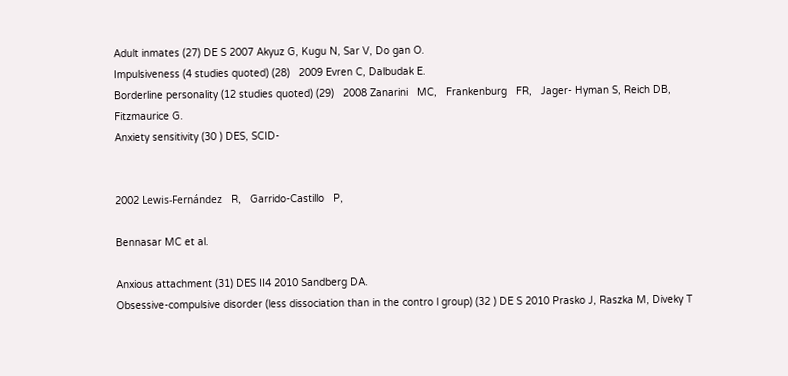Adult inmates (27) DE S 2007 Akyuz G, Kugu N, Sar V, Do gan O.
Impulsiveness (4 studies quoted) (28)   2009 Evren C, Dalbudak E.
Borderline personality (12 studies quoted) (29)   2008 Zanarini   MC,   Frankenburg   FR,   Jager- Hyman S, Reich DB, Fitzmaurice G.
Anxiety sensitivity (30 ) DES, SCID-


2002 Lewis-Fernández   R,   Garrido-Castillo   P,

Bennasar MC et al.

Anxious attachment (31) DES II4 2010 Sandberg DA.
Obsessive-compulsive disorder (less dissociation than in the contro l group) (32 ) DE S 2010 Prasko J, Raszka M, Diveky T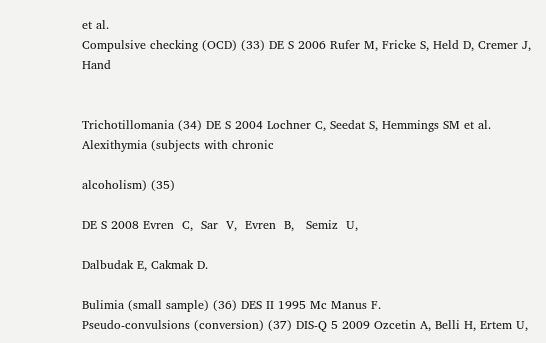et al.
Compulsive checking (OCD) (33) DE S 2006 Rufer M, Fricke S, Held D, Cremer J, Hand


Trichotillomania (34) DE S 2004 Lochner C, Seedat S, Hemmings SM et al.
Alexithymia (subjects with chronic

alcoholism) (35)

DE S 2008 Evren  C,  Sar  V,  Evren  B,   Semiz  U,

Dalbudak E, Cakmak D.

Bulimia (small sample) (36) DES II 1995 Mc Manus F.
Pseudo-convulsions (conversion) (37) DIS-Q 5 2009 Ozcetin A, Belli H, Ertem U,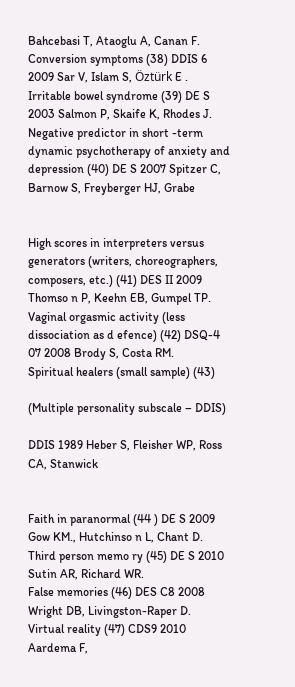Bahcebasi T, Ataoglu A, Canan F.
Conversion symptoms (38) DDIS 6 2009 Sar V, Islam S, Öztürk E .
Irritable bowel syndrome (39) DE S 2003 Salmon P, Skaife K, Rhodes J.
Negative predictor in short -term dynamic psychotherapy of anxiety and depression (40) DE S 2007 Spitzer C, Barnow S, Freyberger HJ, Grabe


High scores in interpreters versus generators (writers, choreographers, composers, etc.) (41) DES II 2009 Thomso n P, Keehn EB, Gumpel TP.
Vaginal orgasmic activity (less dissociation as d efence) (42) DSQ-4 07 2008 Brody S, Costa RM.
Spiritual healers (small sample) (43)

(Multiple personality subscale – DDIS)

DDIS 1989 Heber S, Fleisher WP, Ross CA, Stanwick


Faith in paranormal (44 ) DE S 2009 Gow KM., Hutchinso n L, Chant D.
Third person memo ry (45) DE S 2010 Sutin AR, Richard WR.
False memories (46) DES C8 2008 Wright DB, Livingston-Raper D.
Virtual reality (47) CDS9 2010 Aardema F,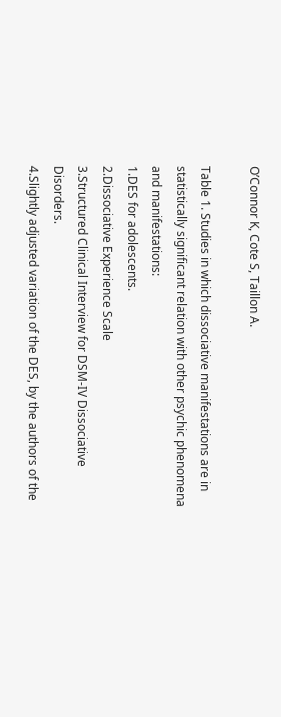O’Connor K, Cote S, Taillon A.

Table 1. Studies in which dissociative manifestations are in statistically significant relation with other psychic phenomena and manifestations:
1.DES for adolescents.
2.Dissociative Experience Scale
3.Structured Clinical Interview for DSM-IV Dissociative Disorders.
4.Slightly adjusted variation of the DES, by the authors of the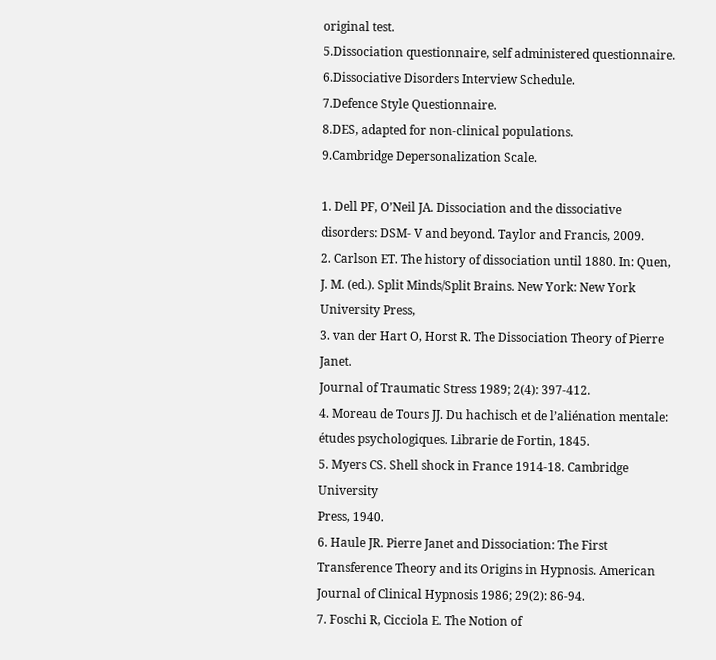original test.
5.Dissociation questionnaire, self administered questionnaire.
6.Dissociative Disorders Interview Schedule.
7.Defence Style Questionnaire.
8.DES, adapted for non-clinical populations.
9.Cambridge Depersonalization Scale.

1. Dell PF, O’Neil JA. Dissociation and the dissociative disorders: DSM- V and beyond. Taylor and Francis, 2009.
2. Carlson ET. The history of dissociation until 1880. In: Quen, J. M. (ed.). Split Minds/Split Brains. New York: New York University Press,
3. van der Hart O, Horst R. The Dissociation Theory of Pierre Janet.
Journal of Traumatic Stress 1989; 2(4): 397-412.
4. Moreau de Tours JJ. Du hachisch et de l’aliénation mentale: études psychologiques. Librarie de Fortin, 1845.
5. Myers CS. Shell shock in France 1914-18. Cambridge University
Press, 1940.
6. Haule JR. Pierre Janet and Dissociation: The First Transference Theory and its Origins in Hypnosis. American Journal of Clinical Hypnosis 1986; 29(2): 86-94.
7. Foschi R, Cicciola E. The Notion of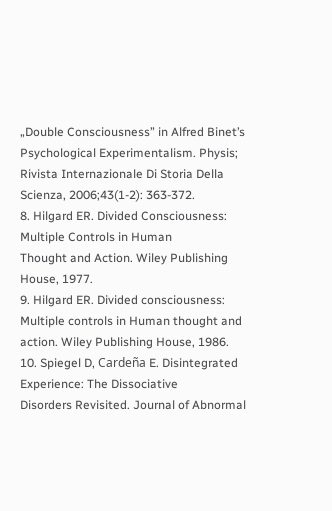„Double Consciousness” in Alfred Binet’s Psychological Experimentalism. Physis; Rivista Internazionale Di Storia Della Scienza, 2006;43(1-2): 363-372.
8. Hilgard ER. Divided Consciousness: Multiple Controls in Human
Thought and Action. Wiley Publishing House, 1977.
9. Hilgard ER. Divided consciousness: Multiple controls in Human thought and action. Wiley Publishing House, 1986.
10. Spiegel D, Cardeña E. Disintegrated Experience: The Dissociative
Disorders Revisited. Journal of Abnormal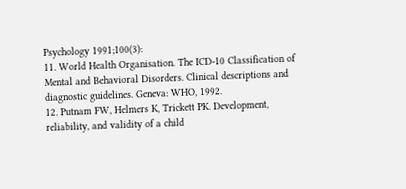Psychology 1991;100(3):
11. World Health Organisation. The ICD-10 Classification of Mental and Behavioral Disorders. Clinical descriptions and diagnostic guidelines. Geneva: WHO, 1992.
12. Putnam FW, Helmers K, Trickett PK. Development, reliability, and validity of a child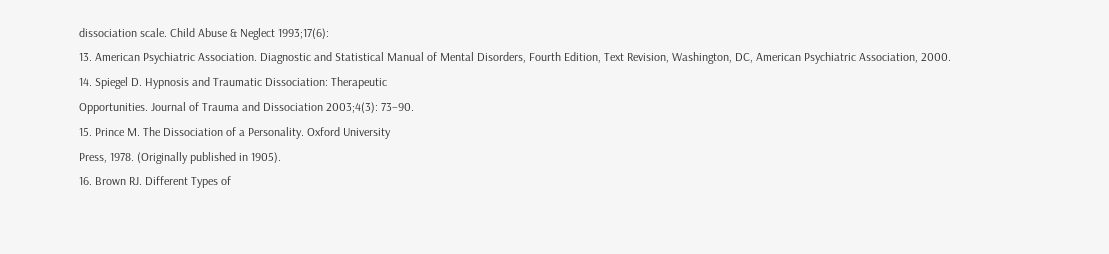dissociation scale. Child Abuse & Neglect 1993;17(6):
13. American Psychiatric Association. Diagnostic and Statistical Manual of Mental Disorders, Fourth Edition, Text Revision, Washington, DC, American Psychiatric Association, 2000.
14. Spiegel D. Hypnosis and Traumatic Dissociation: Therapeutic
Opportunities. Journal of Trauma and Dissociation 2003;4(3): 73–90.
15. Prince M. The Dissociation of a Personality. Oxford University
Press, 1978. (Originally published in 1905).
16. Brown RJ. Different Types of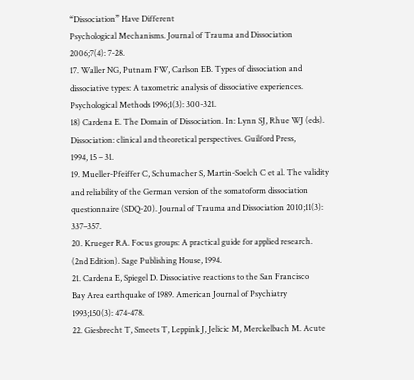“Dissociation” Have Different
Psychological Mechanisms. Journal of Trauma and Dissociation
2006;7(4): 7-28.
17. Waller NG, Putnam FW, Carlson EB. Types of dissociation and dissociative types: A taxometric analysis of dissociative experiences. Psychological Methods 1996;1(3): 300-321.
18) Cardena E. The Domain of Dissociation. In: Lynn SJ, Rhue WJ (eds).
Dissociation: clinical and theoretical perspectives. Guilford Press,
1994, 15 – 31.
19. Mueller-Pfeiffer C, Schumacher S, Martin-Soelch C et al. The validity and reliability of the German version of the somatoform dissociation questionnaire (SDQ-20). Journal of Trauma and Dissociation 2010;11(3): 337–357.
20. Krueger RA. Focus groups: A practical guide for applied research.
(2nd Edition). Sage Publishing House, 1994.
21. Cardena E, Spiegel D. Dissociative reactions to the San Francisco
Bay Area earthquake of 1989. American Journal of Psychiatry
1993;150(3): 474-478.
22. Giesbrecht T, Smeets T, Leppink J, Jelicic M, Merckelbach M. Acute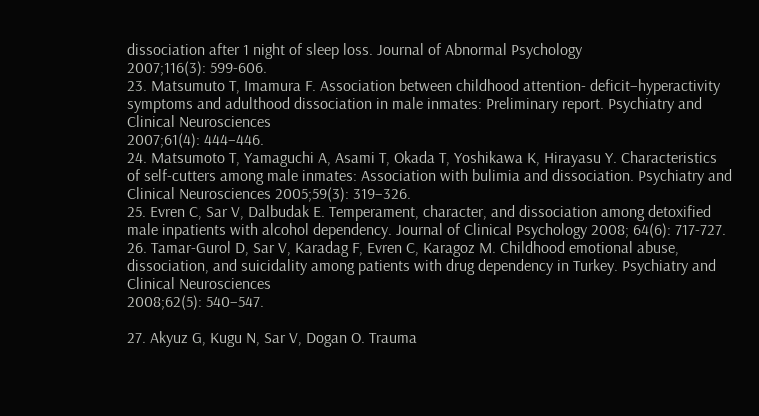dissociation after 1 night of sleep loss. Journal of Abnormal Psychology
2007;116(3): 599-606.
23. Matsumuto T, Imamura F. Association between childhood attention- deficit–hyperactivity symptoms and adulthood dissociation in male inmates: Preliminary report. Psychiatry and Clinical Neurosciences
2007;61(4): 444–446.
24. Matsumoto T, Yamaguchi A, Asami T, Okada T, Yoshikawa K, Hirayasu Y. Characteristics of self-cutters among male inmates: Association with bulimia and dissociation. Psychiatry and Clinical Neurosciences 2005;59(3): 319–326.
25. Evren C, Sar V, Dalbudak E. Temperament, character, and dissociation among detoxified male inpatients with alcohol dependency. Journal of Clinical Psychology 2008; 64(6): 717-727.
26. Tamar-Gurol D, Sar V, Karadag F, Evren C, Karagoz M. Childhood emotional abuse, dissociation, and suicidality among patients with drug dependency in Turkey. Psychiatry and Clinical Neurosciences
2008;62(5): 540–547.

27. Akyuz G, Kugu N, Sar V, Dogan O. Trauma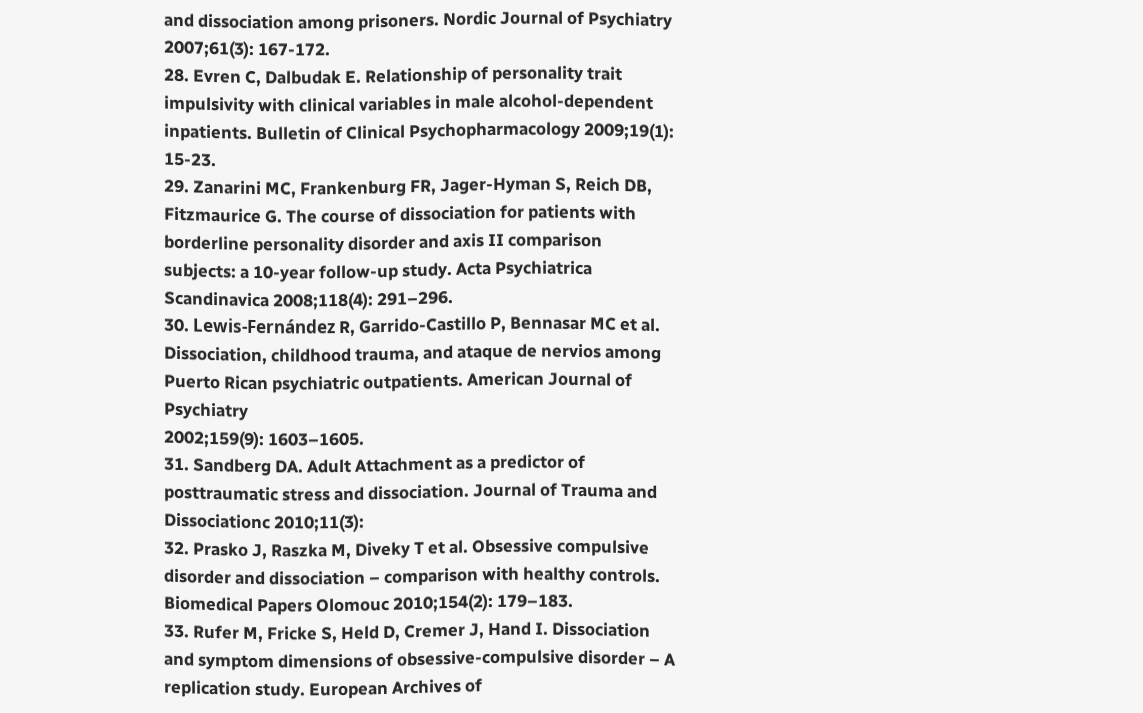and dissociation among prisoners. Nordic Journal of Psychiatry 2007;61(3): 167-172.
28. Evren C, Dalbudak E. Relationship of personality trait impulsivity with clinical variables in male alcohol-dependent inpatients. Bulletin of Clinical Psychopharmacology 2009;19(1): 15-23.
29. Zanarini MC, Frankenburg FR, Jager-Hyman S, Reich DB, Fitzmaurice G. The course of dissociation for patients with borderline personality disorder and axis II comparison subjects: a 10-year follow-up study. Acta Psychiatrica Scandinavica 2008;118(4): 291–296.
30. Lewis-Fernández R, Garrido-Castillo P, Bennasar MC et al. Dissociation, childhood trauma, and ataque de nervios among Puerto Rican psychiatric outpatients. American Journal of Psychiatry
2002;159(9): 1603–1605.
31. Sandberg DA. Adult Attachment as a predictor of posttraumatic stress and dissociation. Journal of Trauma and Dissociationc 2010;11(3):
32. Prasko J, Raszka M, Diveky T et al. Obsessive compulsive disorder and dissociation – comparison with healthy controls. Biomedical Papers Olomouc 2010;154(2): 179–183.
33. Rufer M, Fricke S, Held D, Cremer J, Hand I. Dissociation and symptom dimensions of obsessive-compulsive disorder – A replication study. European Archives of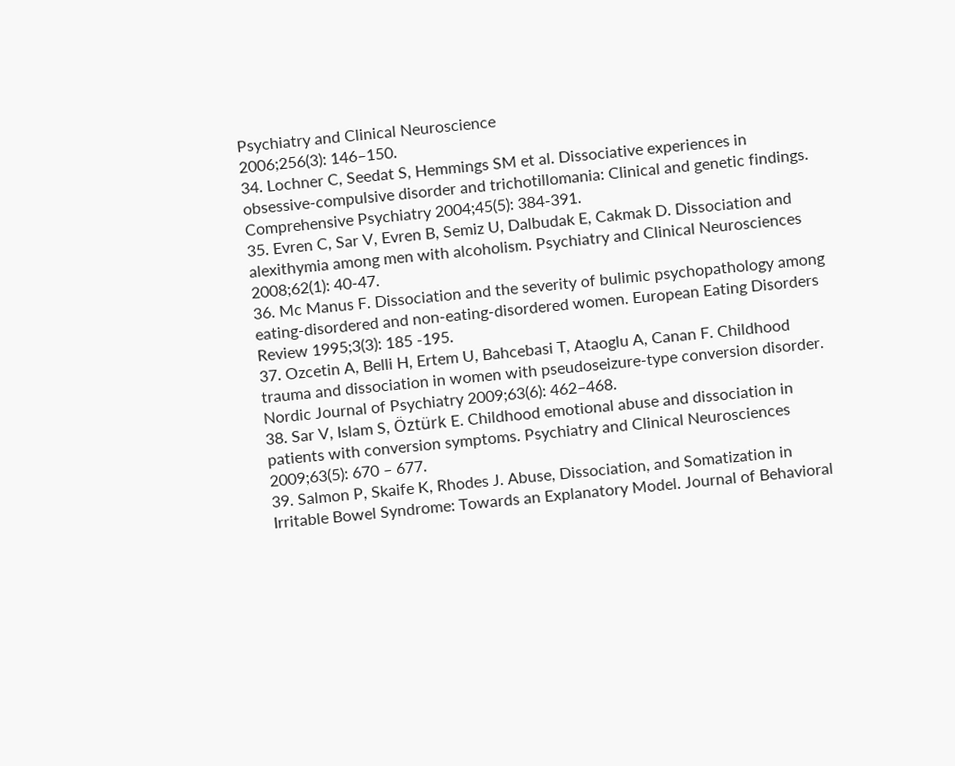Psychiatry and Clinical Neuroscience
2006;256(3): 146–150.
34. Lochner C, Seedat S, Hemmings SM et al. Dissociative experiences in obsessive-compulsive disorder and trichotillomania: Clinical and genetic findings. Comprehensive Psychiatry 2004;45(5): 384-391.
35. Evren C, Sar V, Evren B, Semiz U, Dalbudak E, Cakmak D. Dissociation and alexithymia among men with alcoholism. Psychiatry and Clinical Neurosciences 2008;62(1): 40-47.
36. Mc Manus F. Dissociation and the severity of bulimic psychopathology among eating-disordered and non-eating-disordered women. European Eating Disorders Review 1995;3(3): 185 -195.
37. Ozcetin A, Belli H, Ertem U, Bahcebasi T, Ataoglu A, Canan F. Childhood trauma and dissociation in women with pseudoseizure-type conversion disorder. Nordic Journal of Psychiatry 2009;63(6): 462–468.
38. Sar V, Islam S, Öztürk E. Childhood emotional abuse and dissociation in patients with conversion symptoms. Psychiatry and Clinical Neurosciences 2009;63(5): 670 – 677.
39. Salmon P, Skaife K, Rhodes J. Abuse, Dissociation, and Somatization in Irritable Bowel Syndrome: Towards an Explanatory Model. Journal of Behavioral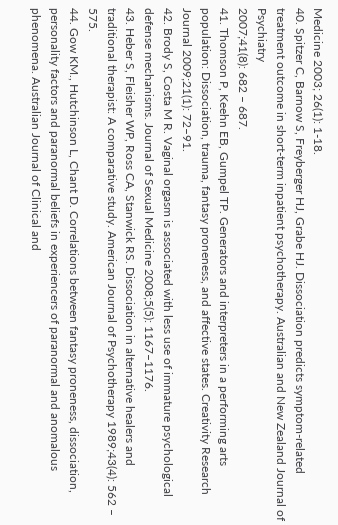Medicine 2003; 26(1): 1-18.
40. Spitzer C, Barnow S, Freyberger HJ, Grabe HJ. Dissociation predicts symptom-related treatment outcome in short-term inpatient psychotherapy. Australian and New Zealand Journal of Psychiatry
2007;41(8): 682 – 687.
41. Thomson P, Keehn EB, Gumpel TP. Generators and interpreters in a performing arts population: Dissociation, trauma, fantasy proneness, and affective states. Creativity Research Journal 2009;21(1): 72–91.
42. Brody S, Costa M R. Vaginal orgasm is associated with less use of immature psychological defense mechanisms. Journal of Sexual Medicine 2008;5(5): 1167–1176.
43. Heber S, Fleisher WP, Ross CA, Stanwick RS. Dissociation in alternative healers and traditional therapist: A comparative study. American Journal of Psychotherapy 1989;43(4): 562 – 575.
44. Gow KM., Hutchinson L, Chant D. Correlations between fantasy proneness, dissociation, personality factors and paranormal beliefs in experiencers of paranormal and anomalous phenomena. Australian Journal of Clinical and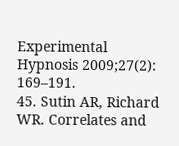Experimental Hypnosis 2009;27(2): 169–191.
45. Sutin AR, Richard WR. Correlates and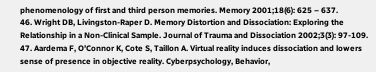phenomenology of first and third person memories. Memory 2001;18(6): 625 – 637.
46. Wright DB, Livingston-Raper D. Memory Distortion and Dissociation: Exploring the Relationship in a Non-Clinical Sample. Journal of Trauma and Dissociation 2002;3(3): 97-109.
47. Aardema F, O’Connor K, Cote S, Taillon A. Virtual reality induces dissociation and lowers sense of presence in objective reality. Cyberpsychology, Behavior,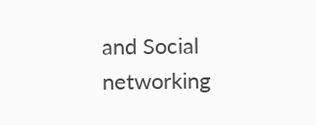and Social networking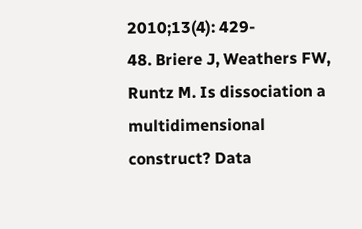2010;13(4): 429-
48. Briere J, Weathers FW, Runtz M. Is dissociation a multidimensional construct? Data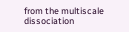from the multiscale dissociation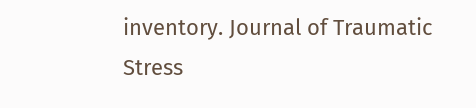inventory. Journal of Traumatic Stress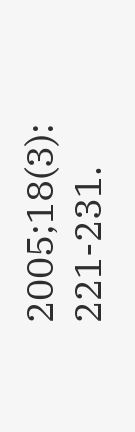2005;18(3): 221-231.